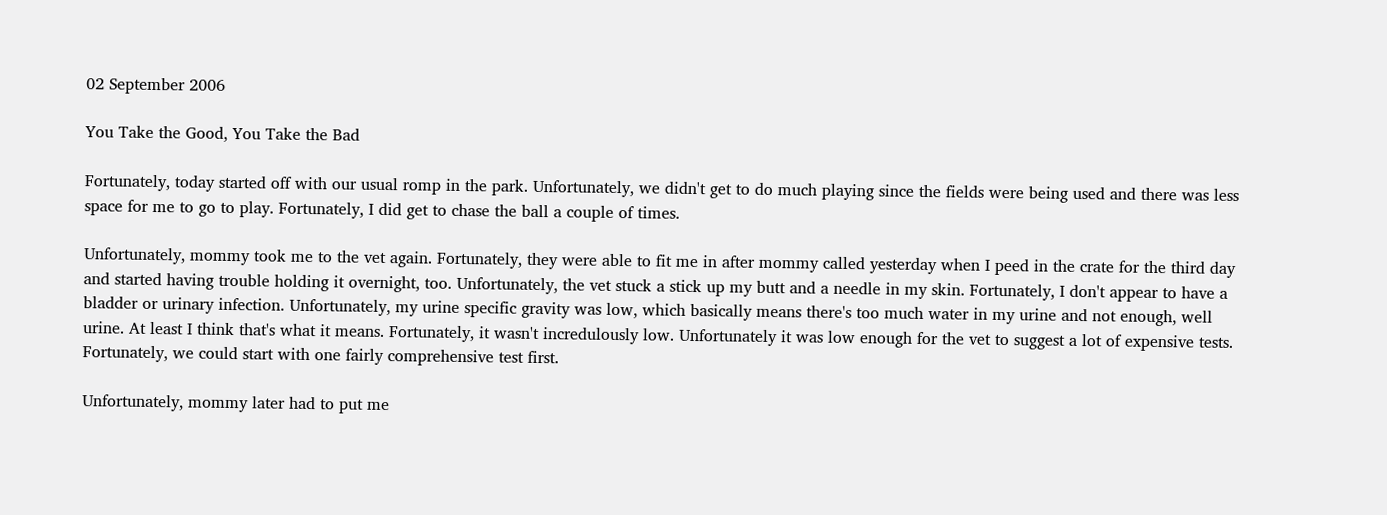02 September 2006

You Take the Good, You Take the Bad

Fortunately, today started off with our usual romp in the park. Unfortunately, we didn't get to do much playing since the fields were being used and there was less space for me to go to play. Fortunately, I did get to chase the ball a couple of times.

Unfortunately, mommy took me to the vet again. Fortunately, they were able to fit me in after mommy called yesterday when I peed in the crate for the third day and started having trouble holding it overnight, too. Unfortunately, the vet stuck a stick up my butt and a needle in my skin. Fortunately, I don't appear to have a bladder or urinary infection. Unfortunately, my urine specific gravity was low, which basically means there's too much water in my urine and not enough, well urine. At least I think that's what it means. Fortunately, it wasn't incredulously low. Unfortunately it was low enough for the vet to suggest a lot of expensive tests. Fortunately, we could start with one fairly comprehensive test first.

Unfortunately, mommy later had to put me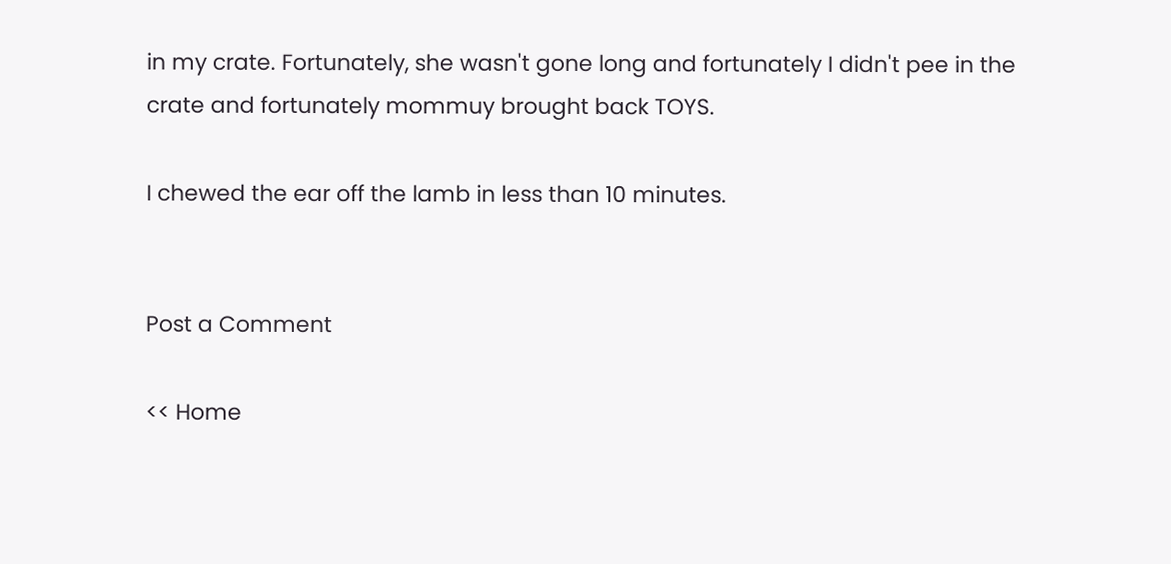in my crate. Fortunately, she wasn't gone long and fortunately I didn't pee in the crate and fortunately mommuy brought back TOYS.

I chewed the ear off the lamb in less than 10 minutes.


Post a Comment

<< Home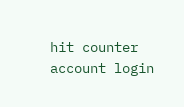hit counter account login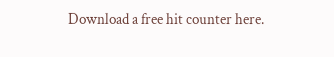Download a free hit counter here.